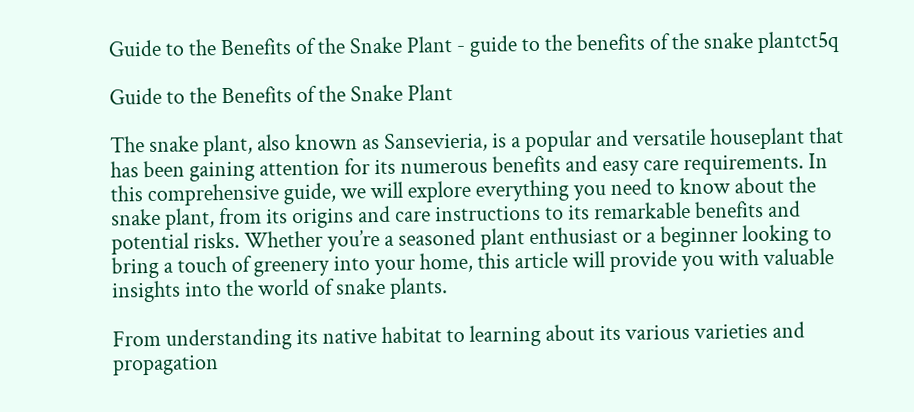Guide to the Benefits of the Snake Plant - guide to the benefits of the snake plantct5q

Guide to the Benefits of the Snake Plant

The snake plant, also known as Sansevieria, is a popular and versatile houseplant that has been gaining attention for its numerous benefits and easy care requirements. In this comprehensive guide, we will explore everything you need to know about the snake plant, from its origins and care instructions to its remarkable benefits and potential risks. Whether you’re a seasoned plant enthusiast or a beginner looking to bring a touch of greenery into your home, this article will provide you with valuable insights into the world of snake plants.

From understanding its native habitat to learning about its various varieties and propagation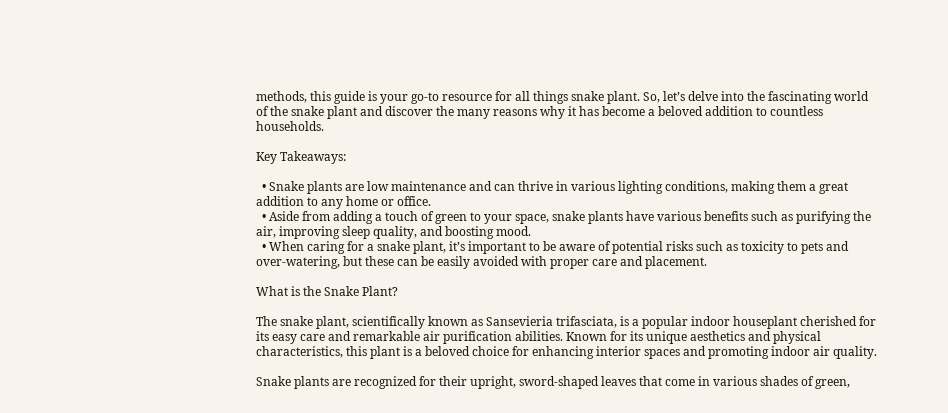methods, this guide is your go-to resource for all things snake plant. So, let’s delve into the fascinating world of the snake plant and discover the many reasons why it has become a beloved addition to countless households.

Key Takeaways:

  • Snake plants are low maintenance and can thrive in various lighting conditions, making them a great addition to any home or office.
  • Aside from adding a touch of green to your space, snake plants have various benefits such as purifying the air, improving sleep quality, and boosting mood.
  • When caring for a snake plant, it’s important to be aware of potential risks such as toxicity to pets and over-watering, but these can be easily avoided with proper care and placement.

What is the Snake Plant?

The snake plant, scientifically known as Sansevieria trifasciata, is a popular indoor houseplant cherished for its easy care and remarkable air purification abilities. Known for its unique aesthetics and physical characteristics, this plant is a beloved choice for enhancing interior spaces and promoting indoor air quality.

Snake plants are recognized for their upright, sword-shaped leaves that come in various shades of green,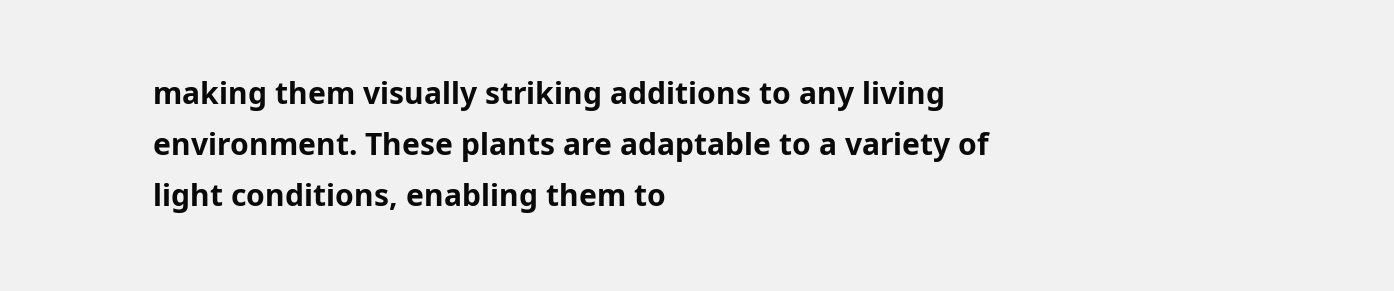making them visually striking additions to any living environment. These plants are adaptable to a variety of light conditions, enabling them to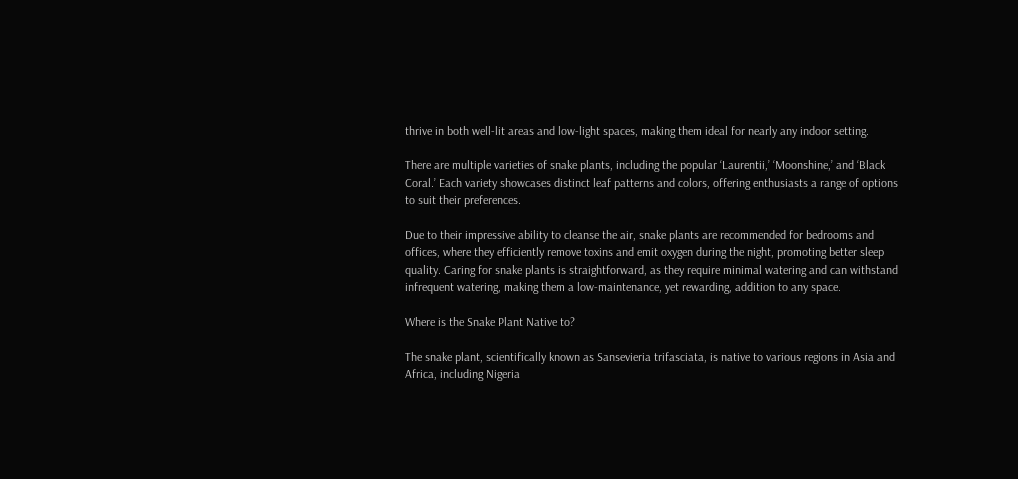thrive in both well-lit areas and low-light spaces, making them ideal for nearly any indoor setting.

There are multiple varieties of snake plants, including the popular ‘Laurentii,’ ‘Moonshine,’ and ‘Black Coral.’ Each variety showcases distinct leaf patterns and colors, offering enthusiasts a range of options to suit their preferences.

Due to their impressive ability to cleanse the air, snake plants are recommended for bedrooms and offices, where they efficiently remove toxins and emit oxygen during the night, promoting better sleep quality. Caring for snake plants is straightforward, as they require minimal watering and can withstand infrequent watering, making them a low-maintenance, yet rewarding, addition to any space.

Where is the Snake Plant Native to?

The snake plant, scientifically known as Sansevieria trifasciata, is native to various regions in Asia and Africa, including Nigeria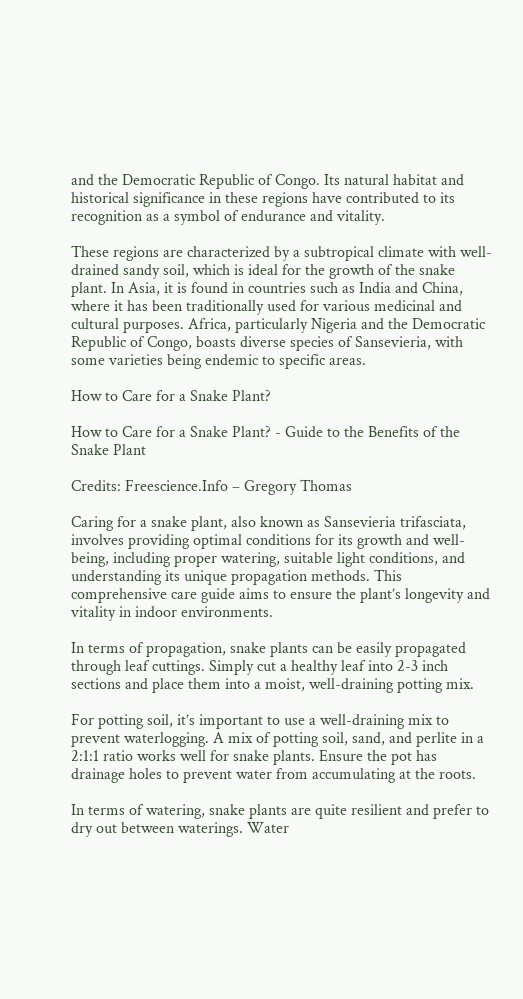and the Democratic Republic of Congo. Its natural habitat and historical significance in these regions have contributed to its recognition as a symbol of endurance and vitality.

These regions are characterized by a subtropical climate with well-drained sandy soil, which is ideal for the growth of the snake plant. In Asia, it is found in countries such as India and China, where it has been traditionally used for various medicinal and cultural purposes. Africa, particularly Nigeria and the Democratic Republic of Congo, boasts diverse species of Sansevieria, with some varieties being endemic to specific areas.

How to Care for a Snake Plant?

How to Care for a Snake Plant? - Guide to the Benefits of the Snake Plant

Credits: Freescience.Info – Gregory Thomas

Caring for a snake plant, also known as Sansevieria trifasciata, involves providing optimal conditions for its growth and well-being, including proper watering, suitable light conditions, and understanding its unique propagation methods. This comprehensive care guide aims to ensure the plant’s longevity and vitality in indoor environments.

In terms of propagation, snake plants can be easily propagated through leaf cuttings. Simply cut a healthy leaf into 2-3 inch sections and place them into a moist, well-draining potting mix.

For potting soil, it’s important to use a well-draining mix to prevent waterlogging. A mix of potting soil, sand, and perlite in a 2:1:1 ratio works well for snake plants. Ensure the pot has drainage holes to prevent water from accumulating at the roots.

In terms of watering, snake plants are quite resilient and prefer to dry out between waterings. Water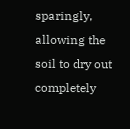sparingly, allowing the soil to dry out completely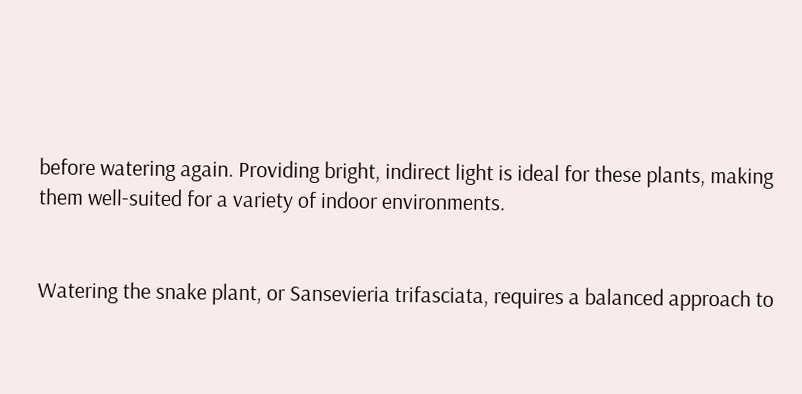before watering again. Providing bright, indirect light is ideal for these plants, making them well-suited for a variety of indoor environments.


Watering the snake plant, or Sansevieria trifasciata, requires a balanced approach to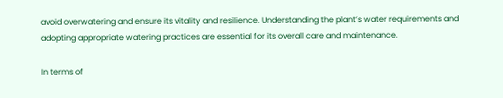avoid overwatering and ensure its vitality and resilience. Understanding the plant’s water requirements and adopting appropriate watering practices are essential for its overall care and maintenance.

In terms of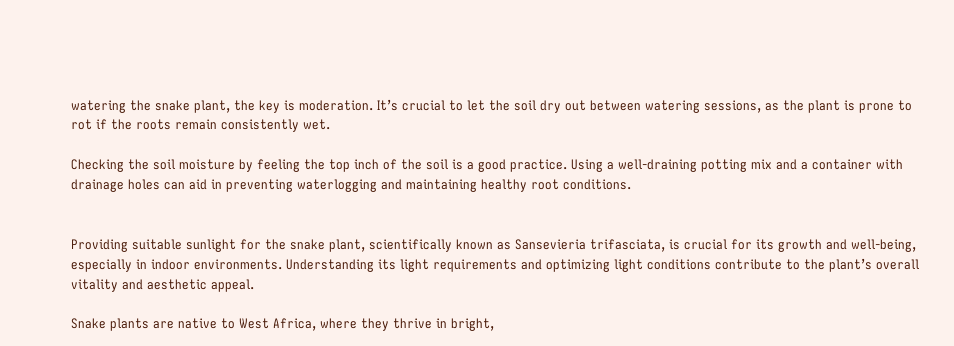watering the snake plant, the key is moderation. It’s crucial to let the soil dry out between watering sessions, as the plant is prone to rot if the roots remain consistently wet.

Checking the soil moisture by feeling the top inch of the soil is a good practice. Using a well-draining potting mix and a container with drainage holes can aid in preventing waterlogging and maintaining healthy root conditions.


Providing suitable sunlight for the snake plant, scientifically known as Sansevieria trifasciata, is crucial for its growth and well-being, especially in indoor environments. Understanding its light requirements and optimizing light conditions contribute to the plant’s overall vitality and aesthetic appeal.

Snake plants are native to West Africa, where they thrive in bright,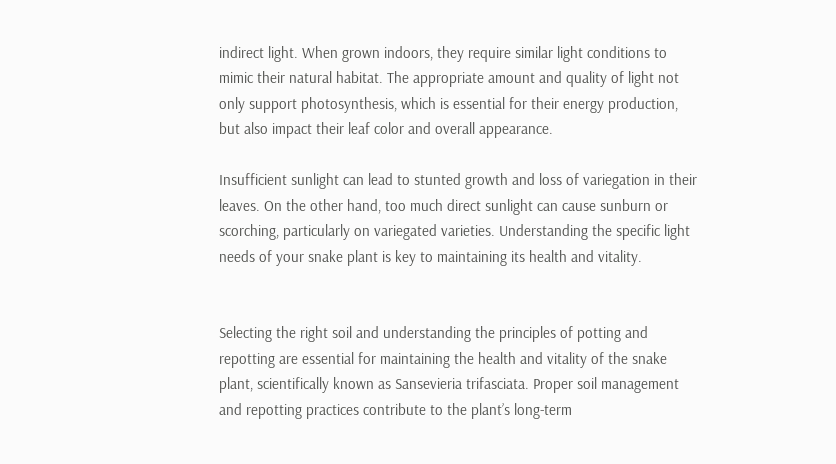indirect light. When grown indoors, they require similar light conditions to mimic their natural habitat. The appropriate amount and quality of light not only support photosynthesis, which is essential for their energy production, but also impact their leaf color and overall appearance.

Insufficient sunlight can lead to stunted growth and loss of variegation in their leaves. On the other hand, too much direct sunlight can cause sunburn or scorching, particularly on variegated varieties. Understanding the specific light needs of your snake plant is key to maintaining its health and vitality.


Selecting the right soil and understanding the principles of potting and repotting are essential for maintaining the health and vitality of the snake plant, scientifically known as Sansevieria trifasciata. Proper soil management and repotting practices contribute to the plant’s long-term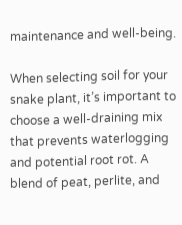maintenance and well-being.

When selecting soil for your snake plant, it’s important to choose a well-draining mix that prevents waterlogging and potential root rot. A blend of peat, perlite, and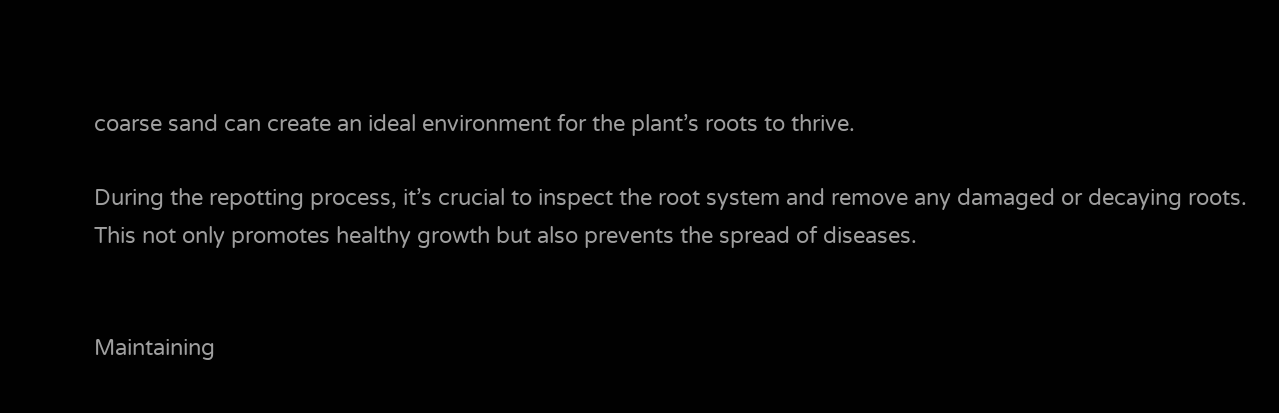coarse sand can create an ideal environment for the plant’s roots to thrive.

During the repotting process, it’s crucial to inspect the root system and remove any damaged or decaying roots. This not only promotes healthy growth but also prevents the spread of diseases.


Maintaining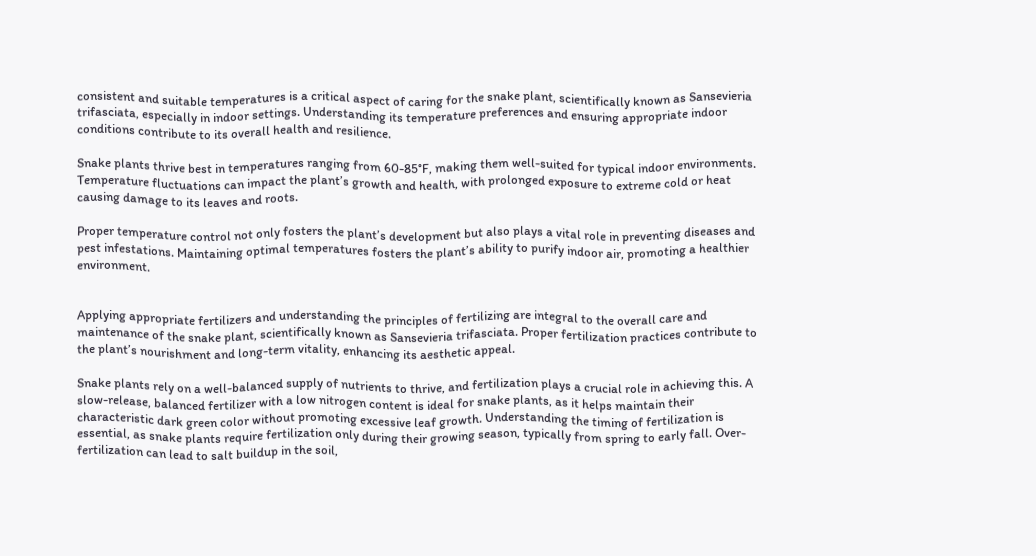consistent and suitable temperatures is a critical aspect of caring for the snake plant, scientifically known as Sansevieria trifasciata, especially in indoor settings. Understanding its temperature preferences and ensuring appropriate indoor conditions contribute to its overall health and resilience.

Snake plants thrive best in temperatures ranging from 60-85°F, making them well-suited for typical indoor environments. Temperature fluctuations can impact the plant’s growth and health, with prolonged exposure to extreme cold or heat causing damage to its leaves and roots.

Proper temperature control not only fosters the plant’s development but also plays a vital role in preventing diseases and pest infestations. Maintaining optimal temperatures fosters the plant’s ability to purify indoor air, promoting a healthier environment.


Applying appropriate fertilizers and understanding the principles of fertilizing are integral to the overall care and maintenance of the snake plant, scientifically known as Sansevieria trifasciata. Proper fertilization practices contribute to the plant’s nourishment and long-term vitality, enhancing its aesthetic appeal.

Snake plants rely on a well-balanced supply of nutrients to thrive, and fertilization plays a crucial role in achieving this. A slow-release, balanced fertilizer with a low nitrogen content is ideal for snake plants, as it helps maintain their characteristic dark green color without promoting excessive leaf growth. Understanding the timing of fertilization is essential, as snake plants require fertilization only during their growing season, typically from spring to early fall. Over-fertilization can lead to salt buildup in the soil,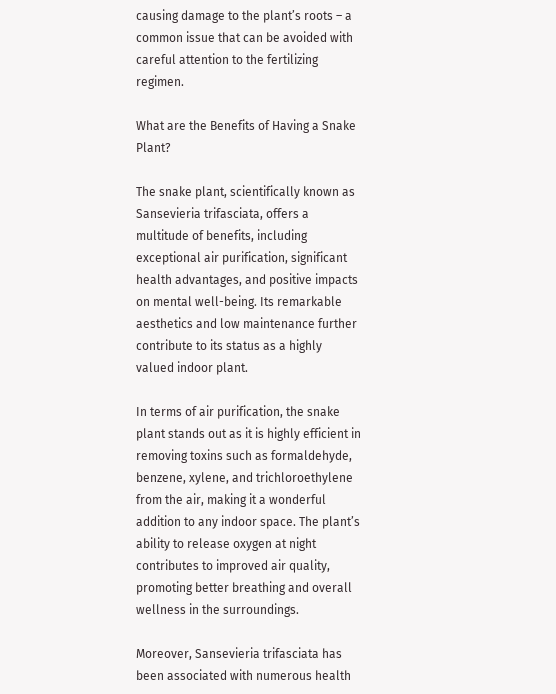causing damage to the plant’s roots – a common issue that can be avoided with careful attention to the fertilizing regimen.

What are the Benefits of Having a Snake Plant?

The snake plant, scientifically known as Sansevieria trifasciata, offers a multitude of benefits, including exceptional air purification, significant health advantages, and positive impacts on mental well-being. Its remarkable aesthetics and low maintenance further contribute to its status as a highly valued indoor plant.

In terms of air purification, the snake plant stands out as it is highly efficient in removing toxins such as formaldehyde, benzene, xylene, and trichloroethylene from the air, making it a wonderful addition to any indoor space. The plant’s ability to release oxygen at night contributes to improved air quality, promoting better breathing and overall wellness in the surroundings.

Moreover, Sansevieria trifasciata has been associated with numerous health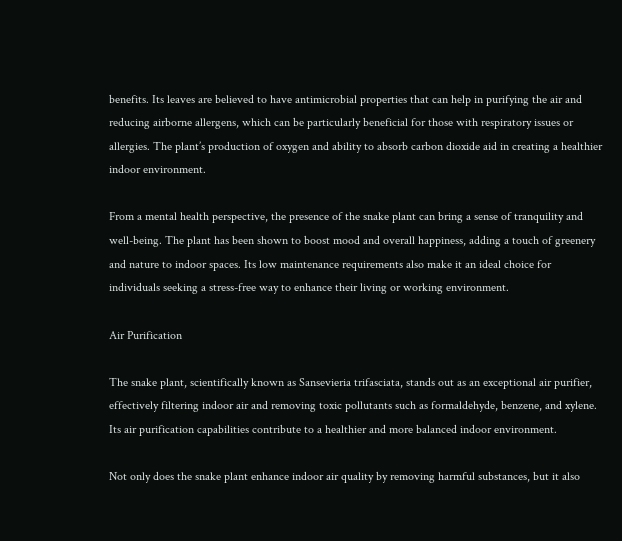benefits. Its leaves are believed to have antimicrobial properties that can help in purifying the air and reducing airborne allergens, which can be particularly beneficial for those with respiratory issues or allergies. The plant’s production of oxygen and ability to absorb carbon dioxide aid in creating a healthier indoor environment.

From a mental health perspective, the presence of the snake plant can bring a sense of tranquility and well-being. The plant has been shown to boost mood and overall happiness, adding a touch of greenery and nature to indoor spaces. Its low maintenance requirements also make it an ideal choice for individuals seeking a stress-free way to enhance their living or working environment.

Air Purification

The snake plant, scientifically known as Sansevieria trifasciata, stands out as an exceptional air purifier, effectively filtering indoor air and removing toxic pollutants such as formaldehyde, benzene, and xylene. Its air purification capabilities contribute to a healthier and more balanced indoor environment.

Not only does the snake plant enhance indoor air quality by removing harmful substances, but it also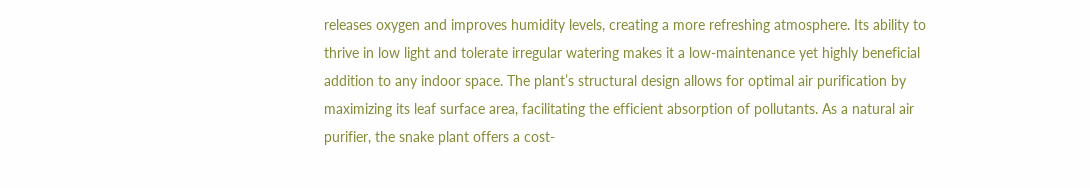releases oxygen and improves humidity levels, creating a more refreshing atmosphere. Its ability to thrive in low light and tolerate irregular watering makes it a low-maintenance yet highly beneficial addition to any indoor space. The plant’s structural design allows for optimal air purification by maximizing its leaf surface area, facilitating the efficient absorption of pollutants. As a natural air purifier, the snake plant offers a cost-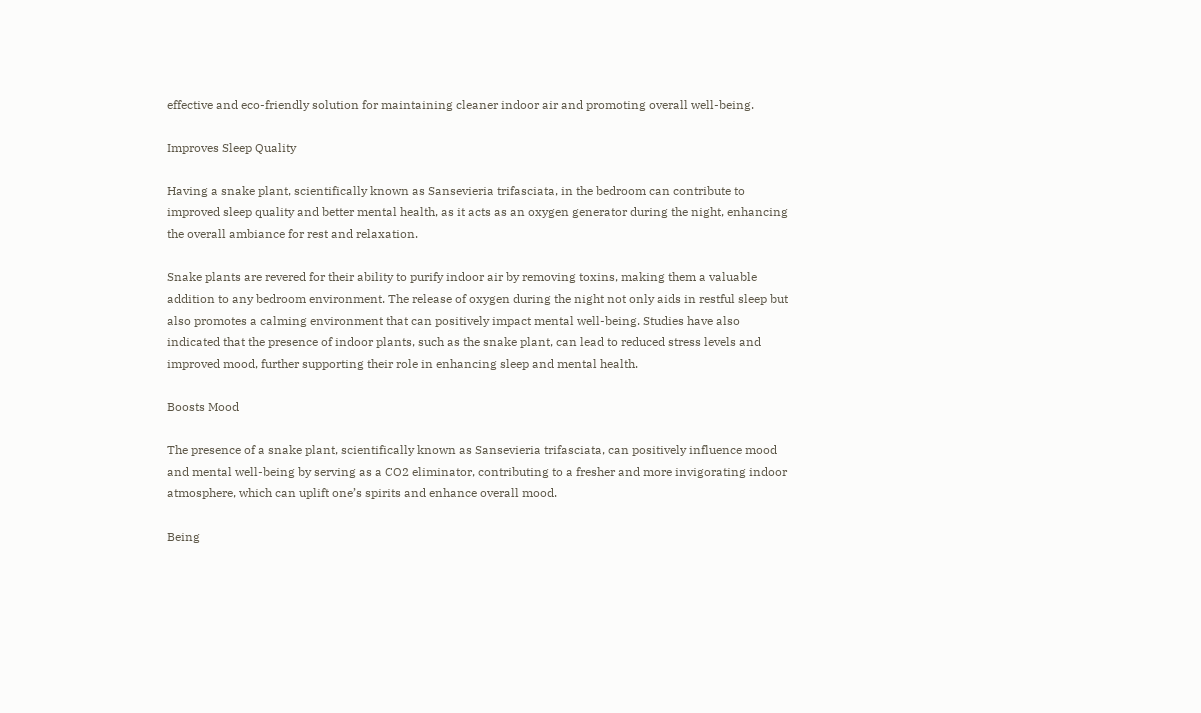effective and eco-friendly solution for maintaining cleaner indoor air and promoting overall well-being.

Improves Sleep Quality

Having a snake plant, scientifically known as Sansevieria trifasciata, in the bedroom can contribute to improved sleep quality and better mental health, as it acts as an oxygen generator during the night, enhancing the overall ambiance for rest and relaxation.

Snake plants are revered for their ability to purify indoor air by removing toxins, making them a valuable addition to any bedroom environment. The release of oxygen during the night not only aids in restful sleep but also promotes a calming environment that can positively impact mental well-being. Studies have also indicated that the presence of indoor plants, such as the snake plant, can lead to reduced stress levels and improved mood, further supporting their role in enhancing sleep and mental health.

Boosts Mood

The presence of a snake plant, scientifically known as Sansevieria trifasciata, can positively influence mood and mental well-being by serving as a CO2 eliminator, contributing to a fresher and more invigorating indoor atmosphere, which can uplift one’s spirits and enhance overall mood.

Being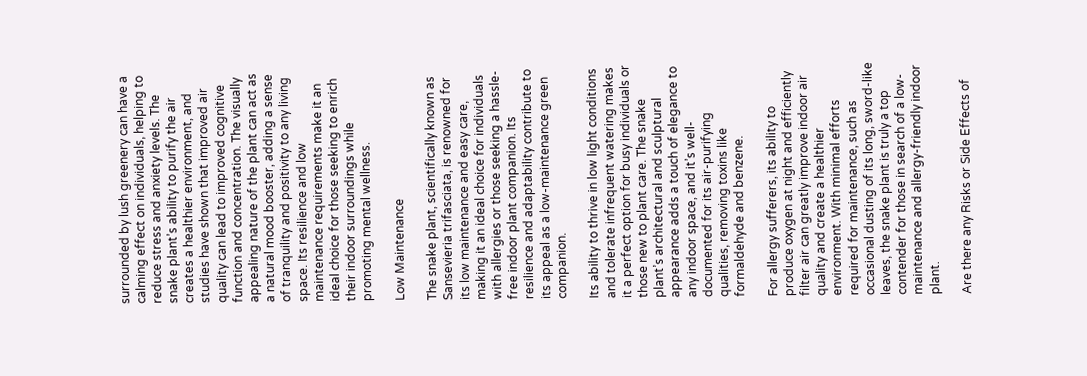surrounded by lush greenery can have a calming effect on individuals, helping to reduce stress and anxiety levels. The snake plant’s ability to purify the air creates a healthier environment, and studies have shown that improved air quality can lead to improved cognitive function and concentration. The visually appealing nature of the plant can act as a natural mood booster, adding a sense of tranquility and positivity to any living space. Its resilience and low maintenance requirements make it an ideal choice for those seeking to enrich their indoor surroundings while promoting mental wellness.

Low Maintenance

The snake plant, scientifically known as Sansevieria trifasciata, is renowned for its low maintenance and easy care, making it an ideal choice for individuals with allergies or those seeking a hassle-free indoor plant companion. Its resilience and adaptability contribute to its appeal as a low-maintenance green companion.

Its ability to thrive in low light conditions and tolerate infrequent watering makes it a perfect option for busy individuals or those new to plant care. The snake plant’s architectural and sculptural appearance adds a touch of elegance to any indoor space, and it’s well-documented for its air-purifying qualities, removing toxins like formaldehyde and benzene.

For allergy sufferers, its ability to produce oxygen at night and efficiently filter air can greatly improve indoor air quality and create a healthier environment. With minimal efforts required for maintenance, such as occasional dusting of its long, sword-like leaves, the snake plant is truly a top contender for those in search of a low-maintenance and allergy-friendly indoor plant.

Are there any Risks or Side Effects of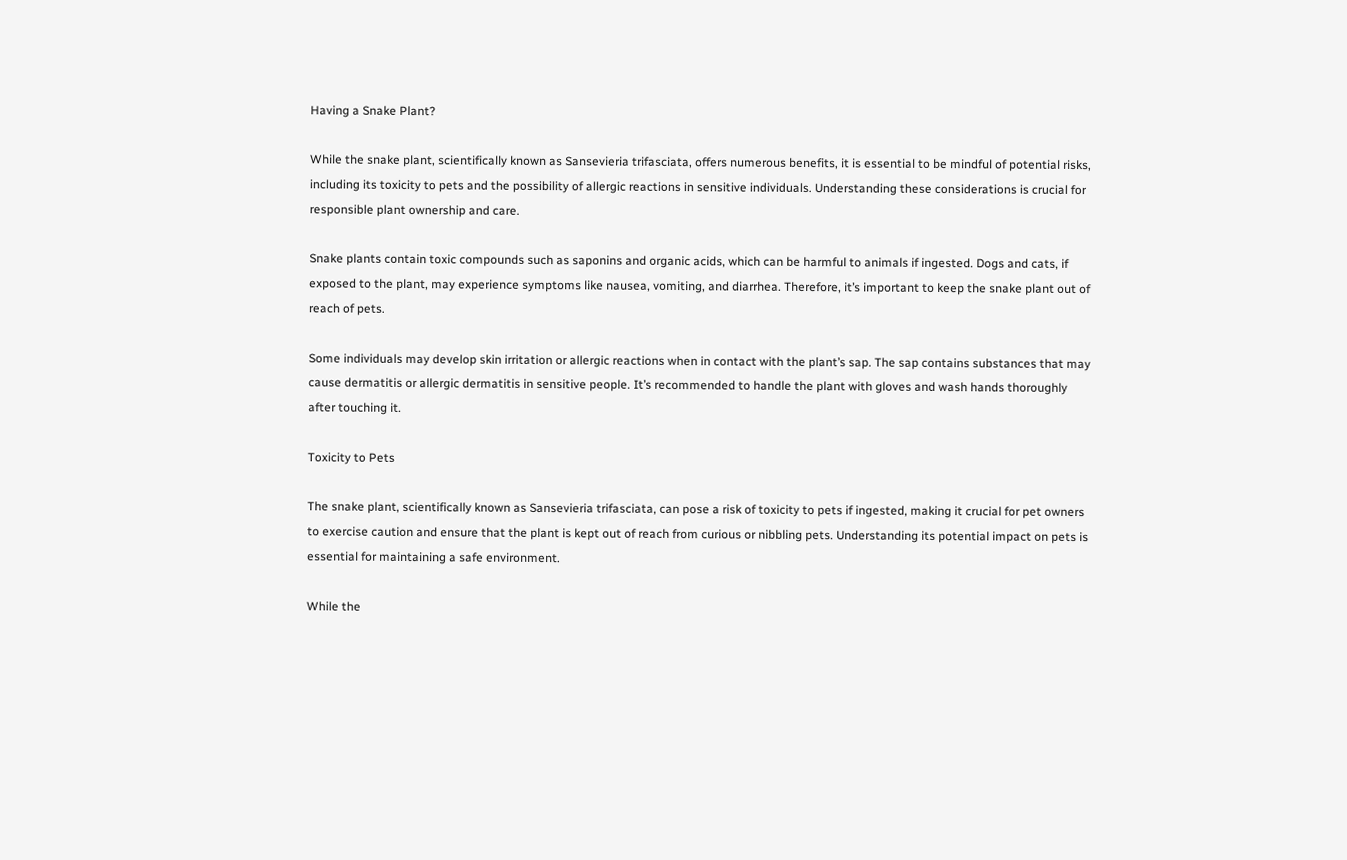Having a Snake Plant?

While the snake plant, scientifically known as Sansevieria trifasciata, offers numerous benefits, it is essential to be mindful of potential risks, including its toxicity to pets and the possibility of allergic reactions in sensitive individuals. Understanding these considerations is crucial for responsible plant ownership and care.

Snake plants contain toxic compounds such as saponins and organic acids, which can be harmful to animals if ingested. Dogs and cats, if exposed to the plant, may experience symptoms like nausea, vomiting, and diarrhea. Therefore, it’s important to keep the snake plant out of reach of pets.

Some individuals may develop skin irritation or allergic reactions when in contact with the plant’s sap. The sap contains substances that may cause dermatitis or allergic dermatitis in sensitive people. It’s recommended to handle the plant with gloves and wash hands thoroughly after touching it.

Toxicity to Pets

The snake plant, scientifically known as Sansevieria trifasciata, can pose a risk of toxicity to pets if ingested, making it crucial for pet owners to exercise caution and ensure that the plant is kept out of reach from curious or nibbling pets. Understanding its potential impact on pets is essential for maintaining a safe environment.

While the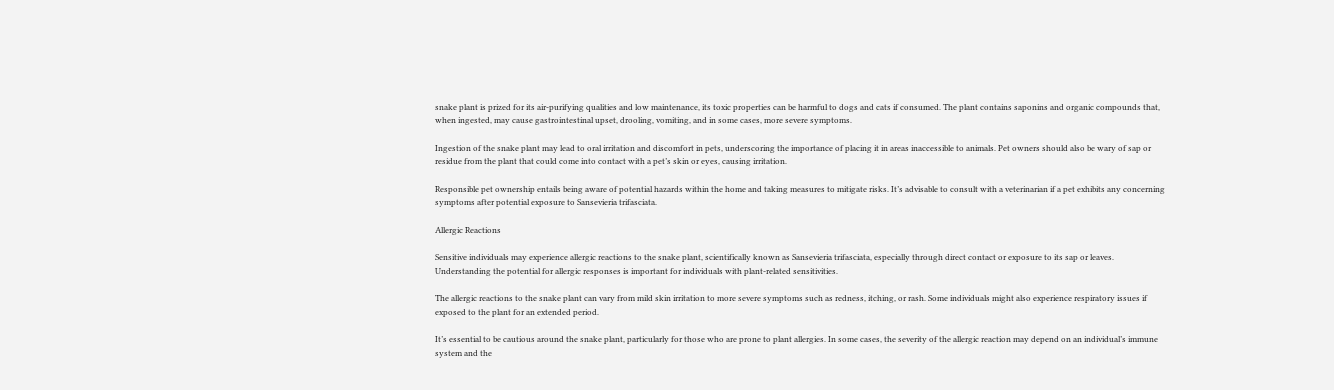snake plant is prized for its air-purifying qualities and low maintenance, its toxic properties can be harmful to dogs and cats if consumed. The plant contains saponins and organic compounds that, when ingested, may cause gastrointestinal upset, drooling, vomiting, and in some cases, more severe symptoms.

Ingestion of the snake plant may lead to oral irritation and discomfort in pets, underscoring the importance of placing it in areas inaccessible to animals. Pet owners should also be wary of sap or residue from the plant that could come into contact with a pet’s skin or eyes, causing irritation.

Responsible pet ownership entails being aware of potential hazards within the home and taking measures to mitigate risks. It’s advisable to consult with a veterinarian if a pet exhibits any concerning symptoms after potential exposure to Sansevieria trifasciata.

Allergic Reactions

Sensitive individuals may experience allergic reactions to the snake plant, scientifically known as Sansevieria trifasciata, especially through direct contact or exposure to its sap or leaves. Understanding the potential for allergic responses is important for individuals with plant-related sensitivities.

The allergic reactions to the snake plant can vary from mild skin irritation to more severe symptoms such as redness, itching, or rash. Some individuals might also experience respiratory issues if exposed to the plant for an extended period.

It’s essential to be cautious around the snake plant, particularly for those who are prone to plant allergies. In some cases, the severity of the allergic reaction may depend on an individual’s immune system and the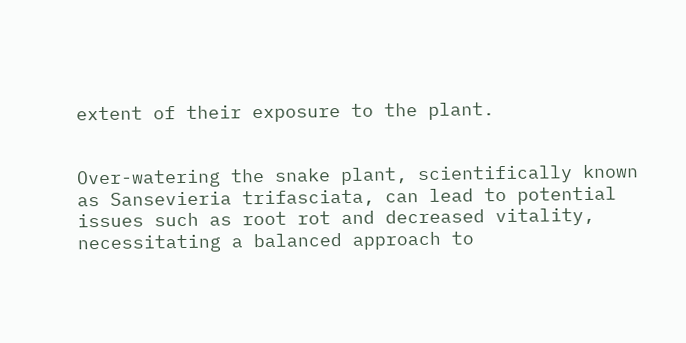extent of their exposure to the plant.


Over-watering the snake plant, scientifically known as Sansevieria trifasciata, can lead to potential issues such as root rot and decreased vitality, necessitating a balanced approach to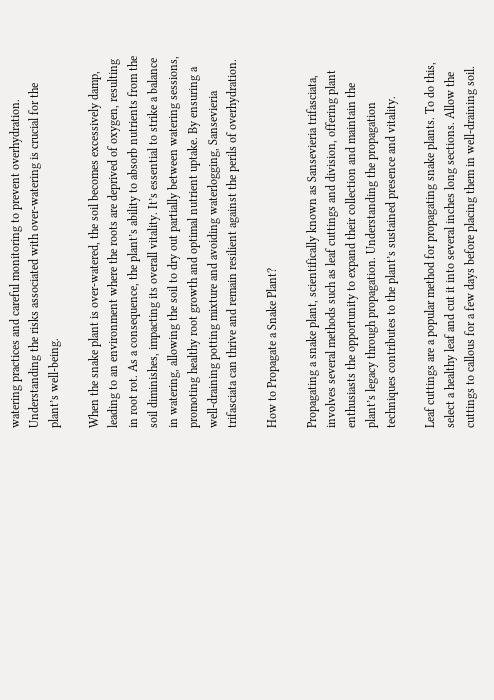watering practices and careful monitoring to prevent overhydration. Understanding the risks associated with over-watering is crucial for the plant’s well-being.

When the snake plant is over-watered, the soil becomes excessively damp, leading to an environment where the roots are deprived of oxygen, resulting in root rot. As a consequence, the plant’s ability to absorb nutrients from the soil diminishes, impacting its overall vitality. It’s essential to strike a balance in watering, allowing the soil to dry out partially between watering sessions, promoting healthy root growth and optimal nutrient uptake. By ensuring a well-draining potting mixture and avoiding waterlogging, Sansevieria trifasciata can thrive and remain resilient against the perils of overhydration.

How to Propagate a Snake Plant?

Propagating a snake plant, scientifically known as Sansevieria trifasciata, involves several methods such as leaf cuttings and division, offering plant enthusiasts the opportunity to expand their collection and maintain the plant’s legacy through propagation. Understanding the propagation techniques contributes to the plant’s sustained presence and vitality.

Leaf cuttings are a popular method for propagating snake plants. To do this, select a healthy leaf and cut it into several inches long sections. Allow the cuttings to callous for a few days before placing them in well-draining soil.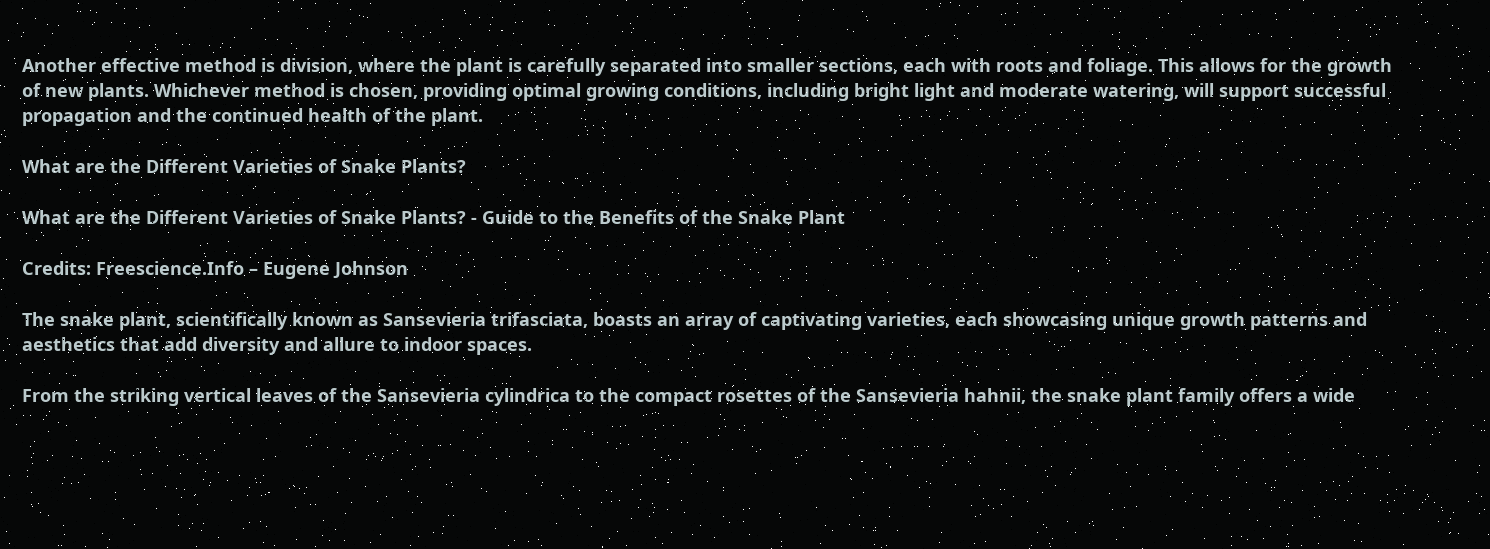Another effective method is division, where the plant is carefully separated into smaller sections, each with roots and foliage. This allows for the growth of new plants. Whichever method is chosen, providing optimal growing conditions, including bright light and moderate watering, will support successful propagation and the continued health of the plant.

What are the Different Varieties of Snake Plants?

What are the Different Varieties of Snake Plants? - Guide to the Benefits of the Snake Plant

Credits: Freescience.Info – Eugene Johnson

The snake plant, scientifically known as Sansevieria trifasciata, boasts an array of captivating varieties, each showcasing unique growth patterns and aesthetics that add diversity and allure to indoor spaces.

From the striking vertical leaves of the Sansevieria cylindrica to the compact rosettes of the Sansevieria hahnii, the snake plant family offers a wide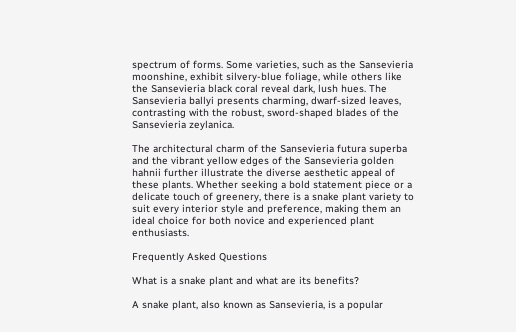spectrum of forms. Some varieties, such as the Sansevieria moonshine, exhibit silvery-blue foliage, while others like the Sansevieria black coral reveal dark, lush hues. The Sansevieria ballyi presents charming, dwarf-sized leaves, contrasting with the robust, sword-shaped blades of the Sansevieria zeylanica.

The architectural charm of the Sansevieria futura superba and the vibrant yellow edges of the Sansevieria golden hahnii further illustrate the diverse aesthetic appeal of these plants. Whether seeking a bold statement piece or a delicate touch of greenery, there is a snake plant variety to suit every interior style and preference, making them an ideal choice for both novice and experienced plant enthusiasts.

Frequently Asked Questions

What is a snake plant and what are its benefits?

A snake plant, also known as Sansevieria, is a popular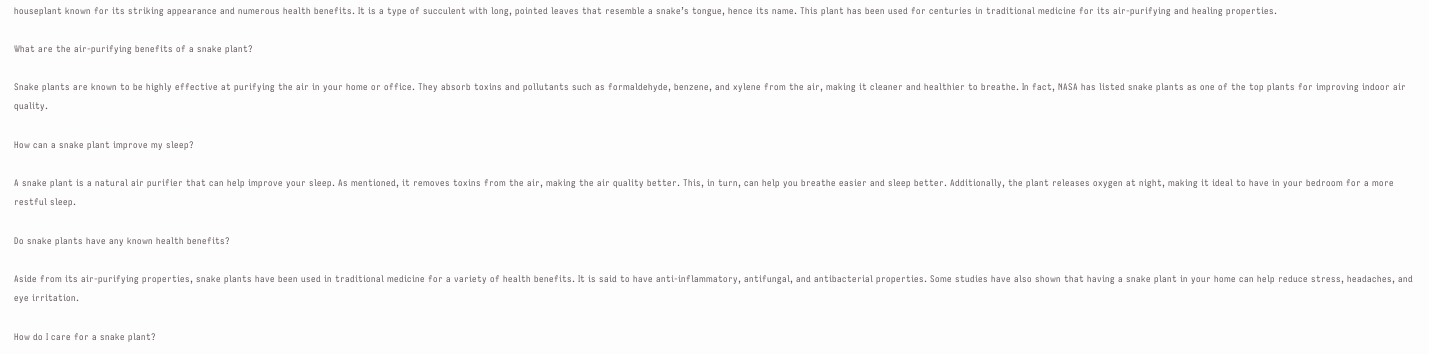houseplant known for its striking appearance and numerous health benefits. It is a type of succulent with long, pointed leaves that resemble a snake’s tongue, hence its name. This plant has been used for centuries in traditional medicine for its air-purifying and healing properties.

What are the air-purifying benefits of a snake plant?

Snake plants are known to be highly effective at purifying the air in your home or office. They absorb toxins and pollutants such as formaldehyde, benzene, and xylene from the air, making it cleaner and healthier to breathe. In fact, NASA has listed snake plants as one of the top plants for improving indoor air quality.

How can a snake plant improve my sleep?

A snake plant is a natural air purifier that can help improve your sleep. As mentioned, it removes toxins from the air, making the air quality better. This, in turn, can help you breathe easier and sleep better. Additionally, the plant releases oxygen at night, making it ideal to have in your bedroom for a more restful sleep.

Do snake plants have any known health benefits?

Aside from its air-purifying properties, snake plants have been used in traditional medicine for a variety of health benefits. It is said to have anti-inflammatory, antifungal, and antibacterial properties. Some studies have also shown that having a snake plant in your home can help reduce stress, headaches, and eye irritation.

How do I care for a snake plant?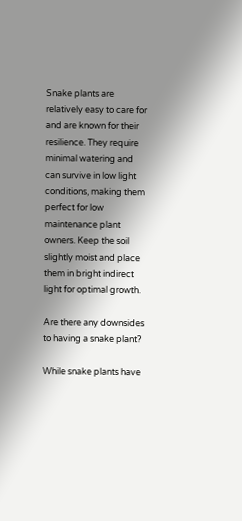Snake plants are relatively easy to care for and are known for their resilience. They require minimal watering and can survive in low light conditions, making them perfect for low maintenance plant owners. Keep the soil slightly moist and place them in bright indirect light for optimal growth.

Are there any downsides to having a snake plant?

While snake plants have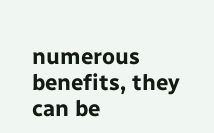numerous benefits, they can be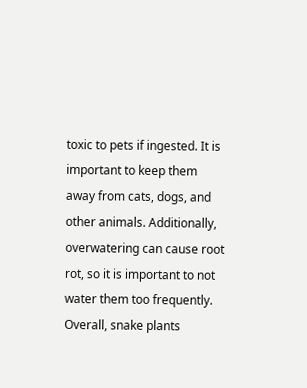toxic to pets if ingested. It is important to keep them away from cats, dogs, and other animals. Additionally, overwatering can cause root rot, so it is important to not water them too frequently. Overall, snake plants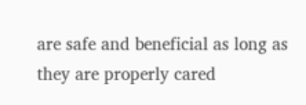are safe and beneficial as long as they are properly cared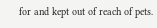for and kept out of reach of pets.